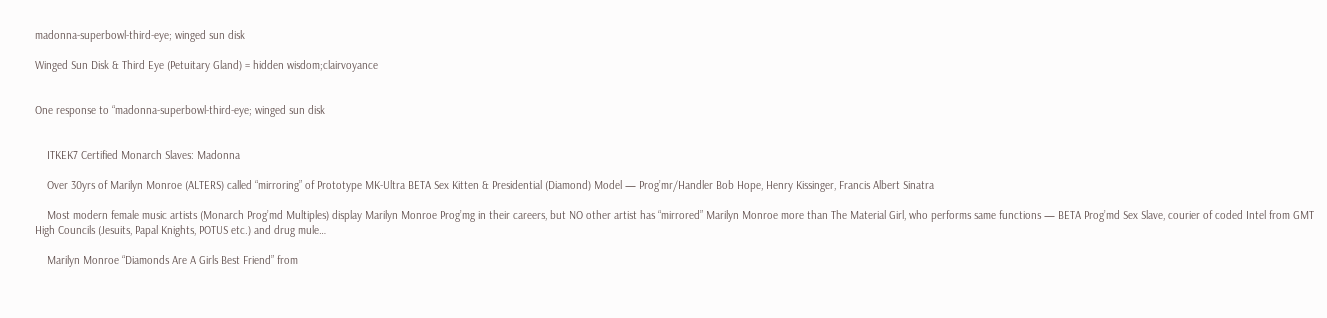madonna-superbowl-third-eye; winged sun disk

Winged Sun Disk & Third Eye (Petuitary Gland) = hidden wisdom;clairvoyance


One response to “madonna-superbowl-third-eye; winged sun disk


    ITKEK7 Certified Monarch Slaves: Madonna

    Over 30yrs of Marilyn Monroe (ALTERS) called “mirroring” of Prototype MK-Ultra BETA Sex Kitten & Presidential (Diamond) Model — Prog’mr/Handler Bob Hope, Henry Kissinger, Francis Albert Sinatra

    Most modern female music artists (Monarch Prog’md Multiples) display Marilyn Monroe Prog’mg in their careers, but NO other artist has “mirrored” Marilyn Monroe more than The Material Girl, who performs same functions — BETA Prog’md Sex Slave, courier of coded Intel from GMT High Councils (Jesuits, Papal Knights, POTUS etc.) and drug mule…

    Marilyn Monroe “Diamonds Are A Girls Best Friend” from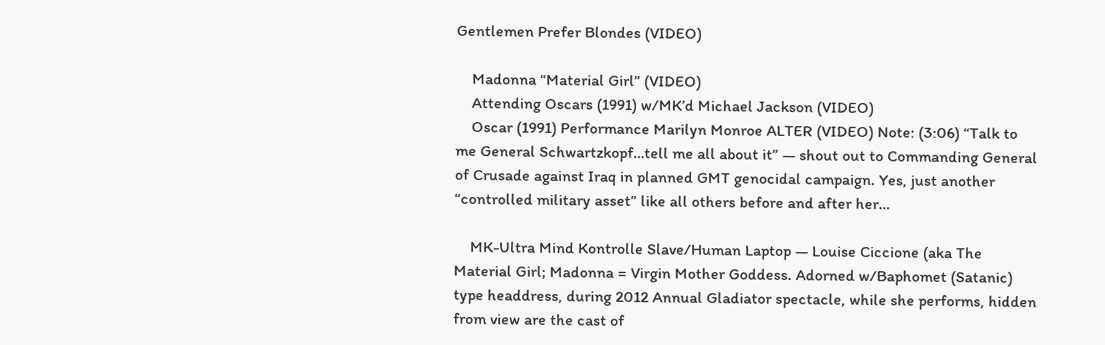Gentlemen Prefer Blondes (VIDEO)

    Madonna “Material Girl” (VIDEO)
    Attending Oscars (1991) w/MK’d Michael Jackson (VIDEO)
    Oscar (1991) Performance Marilyn Monroe ALTER (VIDEO) Note: (3:06) “Talk to me General Schwartzkopf…tell me all about it” — shout out to Commanding General of Crusade against Iraq in planned GMT genocidal campaign. Yes, just another “controlled military asset” like all others before and after her…

    MK-Ultra Mind Kontrolle Slave/Human Laptop — Louise Ciccione (aka The Material Girl; Madonna = Virgin Mother Goddess. Adorned w/Baphomet (Satanic) type headdress, during 2012 Annual Gladiator spectacle, while she performs, hidden from view are the cast of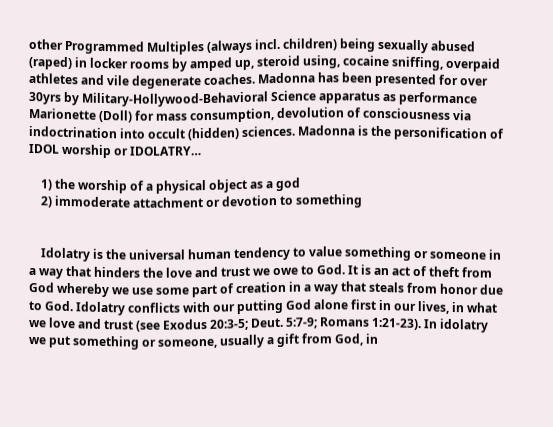other Programmed Multiples (always incl. children) being sexually abused (raped) in locker rooms by amped up, steroid using, cocaine sniffing, overpaid athletes and vile degenerate coaches. Madonna has been presented for over 30yrs by Military-Hollywood-Behavioral Science apparatus as performance Marionette (Doll) for mass consumption, devolution of consciousness via indoctrination into occult (hidden) sciences. Madonna is the personification of IDOL worship or IDOLATRY…

    1) the worship of a physical object as a god
    2) immoderate attachment or devotion to something


    Idolatry is the universal human tendency to value something or someone in a way that hinders the love and trust we owe to God. It is an act of theft from God whereby we use some part of creation in a way that steals from honor due to God. Idolatry conflicts with our putting God alone first in our lives, in what we love and trust (see Exodus 20:3-5; Deut. 5:7-9; Romans 1:21-23). In idolatry we put something or someone, usually a gift from God, in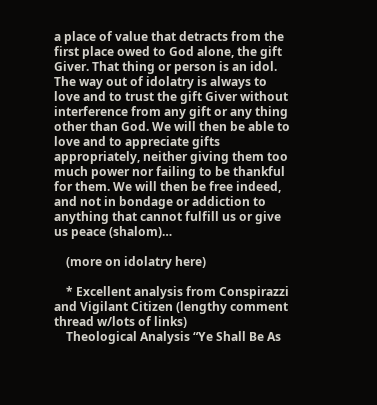a place of value that detracts from the first place owed to God alone, the gift Giver. That thing or person is an idol. The way out of idolatry is always to love and to trust the gift Giver without interference from any gift or any thing other than God. We will then be able to love and to appreciate gifts appropriately, neither giving them too much power nor failing to be thankful for them. We will then be free indeed, and not in bondage or addiction to anything that cannot fulfill us or give us peace (shalom)…

    (more on idolatry here)

    * Excellent analysis from Conspirazzi and Vigilant Citizen (lengthy comment thread w/lots of links)
    Theological Analysis “Ye Shall Be As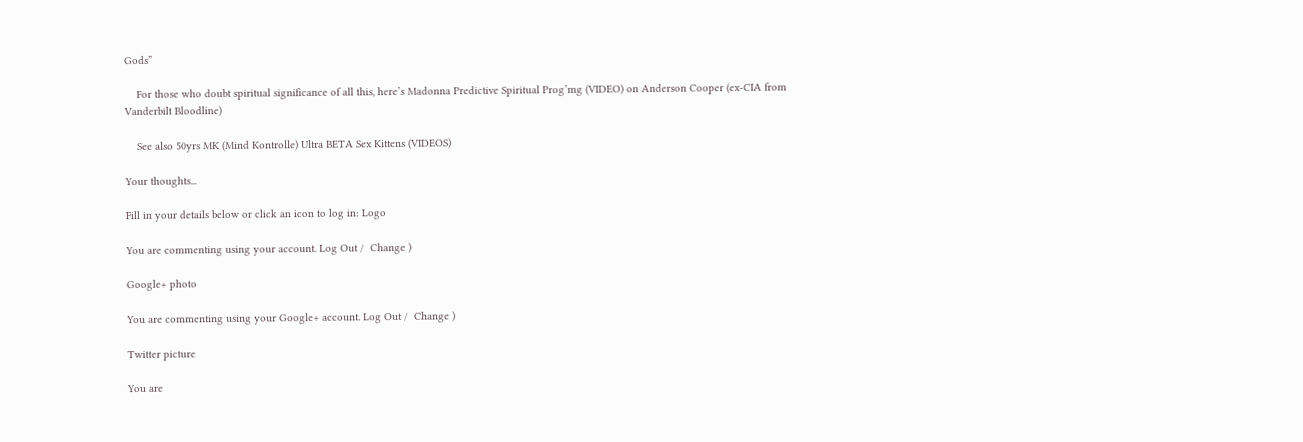Gods”

    For those who doubt spiritual significance of all this, here’s Madonna Predictive Spiritual Prog’mg (VIDEO) on Anderson Cooper (ex-CIA from Vanderbilt Bloodline)

    See also 50yrs MK (Mind Kontrolle) Ultra BETA Sex Kittens (VIDEOS)

Your thoughts...

Fill in your details below or click an icon to log in: Logo

You are commenting using your account. Log Out /  Change )

Google+ photo

You are commenting using your Google+ account. Log Out /  Change )

Twitter picture

You are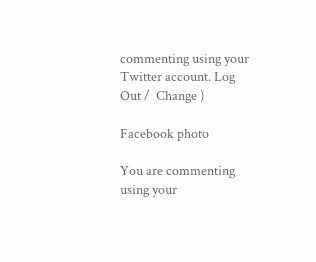commenting using your Twitter account. Log Out /  Change )

Facebook photo

You are commenting using your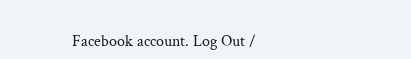Facebook account. Log Out /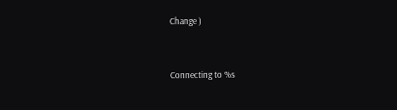Change )


Connecting to %s